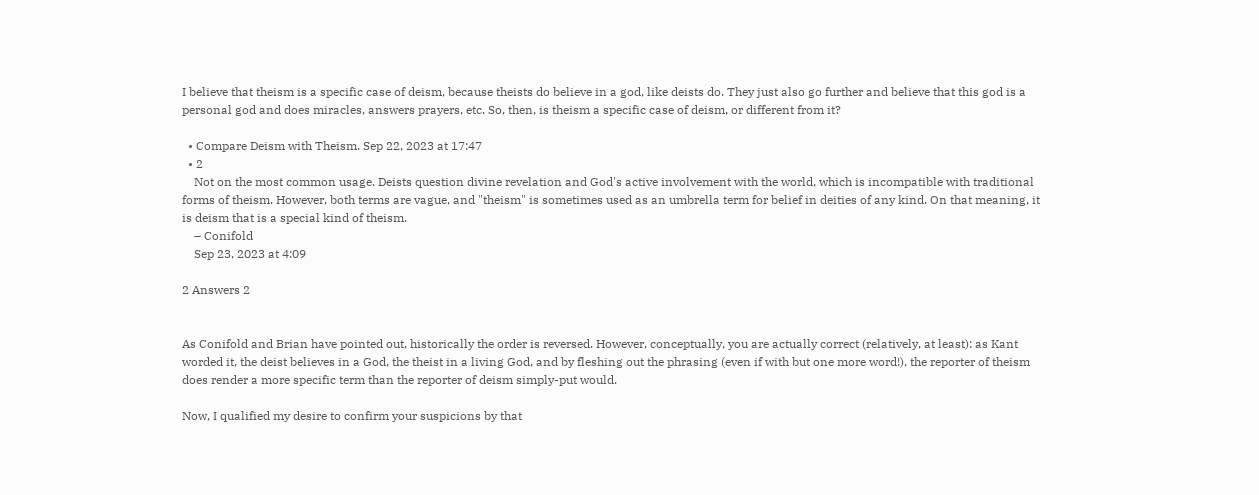I believe that theism is a specific case of deism, because theists do believe in a god, like deists do. They just also go further and believe that this god is a personal god and does miracles, answers prayers, etc. So, then, is theism a specific case of deism, or different from it?

  • Compare Deism with Theism. Sep 22, 2023 at 17:47
  • 2
    Not on the most common usage. Deists question divine revelation and God's active involvement with the world, which is incompatible with traditional forms of theism. However, both terms are vague, and "theism" is sometimes used as an umbrella term for belief in deities of any kind. On that meaning, it is deism that is a special kind of theism.
    – Conifold
    Sep 23, 2023 at 4:09

2 Answers 2


As Conifold and Brian have pointed out, historically the order is reversed. However, conceptually, you are actually correct (relatively, at least): as Kant worded it, the deist believes in a God, the theist in a living God, and by fleshing out the phrasing (even if with but one more word!), the reporter of theism does render a more specific term than the reporter of deism simply-put would.

Now, I qualified my desire to confirm your suspicions by that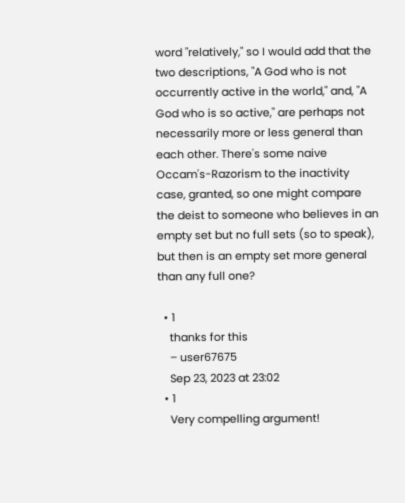word "relatively," so I would add that the two descriptions, "A God who is not occurrently active in the world," and, "A God who is so active," are perhaps not necessarily more or less general than each other. There's some naive Occam's-Razorism to the inactivity case, granted, so one might compare the deist to someone who believes in an empty set but no full sets (so to speak), but then is an empty set more general than any full one?

  • 1
    thanks for this
    – user67675
    Sep 23, 2023 at 23:02
  • 1
    Very compelling argument!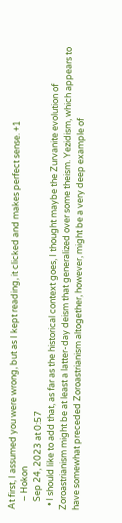At first, I assumed you were wrong, but as I kept reading, it clicked and makes perfect sense. +1
    – Hokon
    Sep 24, 2023 at 0:57
  • I should like to add that, as far as the historical context goes, I thought maybe the Zurvanite evolution of Zoroastrianism might be at least a latter-day deism that generalized over some theism. Yezidism, which appears to have somewhat preceded Zoroastrianism altogether, however, might be a very deep example of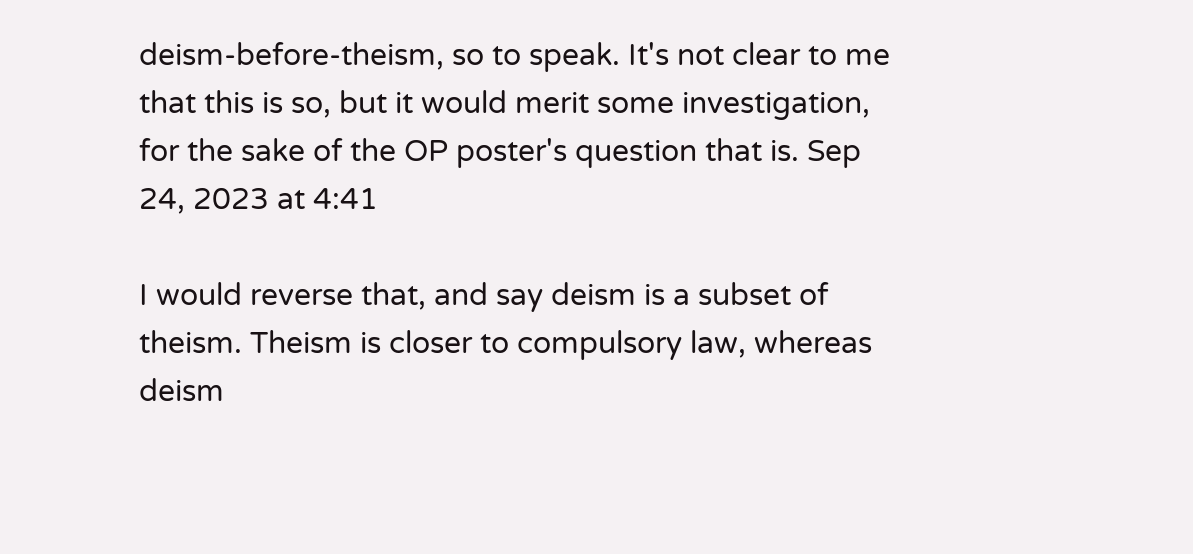deism-before-theism, so to speak. It's not clear to me that this is so, but it would merit some investigation, for the sake of the OP poster's question that is. Sep 24, 2023 at 4:41

I would reverse that, and say deism is a subset of theism. Theism is closer to compulsory law, whereas deism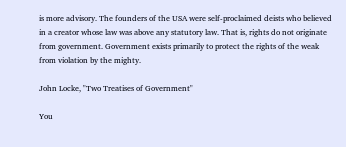is more advisory. The founders of the USA were self-proclaimed deists who believed in a creator whose law was above any statutory law. That is, rights do not originate from government. Government exists primarily to protect the rights of the weak from violation by the mighty.

John Locke, "Two Treatises of Government"

You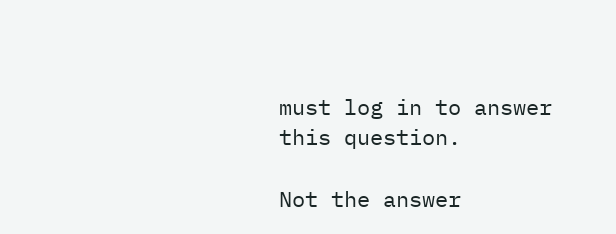must log in to answer this question.

Not the answer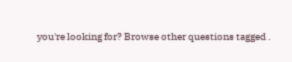you're looking for? Browse other questions tagged .